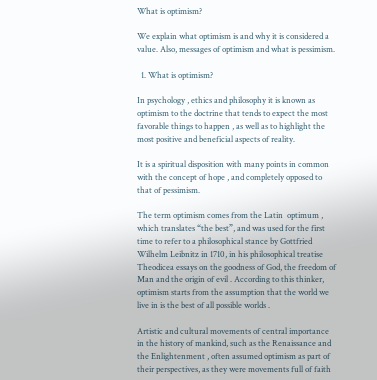What is optimism?

We explain what optimism is and why it is considered a value. Also, messages of optimism and what is pessimism.

  1. What is optimism?

In psychology , ethics and philosophy it is known as optimism to the doctrine that tends to expect the most favorable things to happen , as well as to highlight the most positive and beneficial aspects of reality.

It is a spiritual disposition with many points in common with the concept of hope , and completely opposed to that of pessimism.

The term optimism comes from the Latin  optimum , which translates “the best”, and was used for the first time to refer to a philosophical stance by Gottfried Wilhelm Leibnitz in 1710, in his philosophical treatise  Theodicea essays on the goodness of God, the freedom of Man and the origin of evil . According to this thinker, optimism starts from the assumption that the world we live in is the best of all possible worlds .

Artistic and cultural movements of central importance in the history of mankind, such as the Renaissance and the Enlightenment , often assumed optimism as part of their perspectives, as they were movements full of faith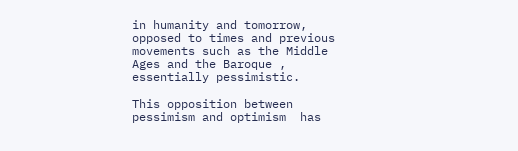in humanity and tomorrow, opposed to times and previous movements such as the Middle Ages and the Baroque , essentially pessimistic.

This opposition between pessimism and optimism  has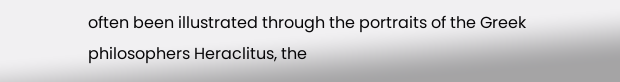often been illustrated through the portraits of the Greek philosophers Heraclitus, the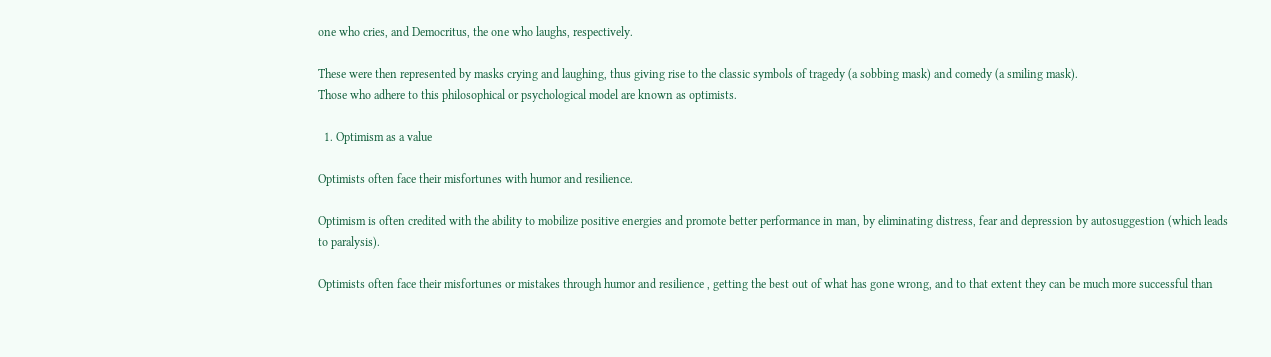one who cries, and Democritus, the one who laughs, respectively.

These were then represented by masks crying and laughing, thus giving rise to the classic symbols of tragedy (a sobbing mask) and comedy (a smiling mask).
Those who adhere to this philosophical or psychological model are known as optimists.

  1. Optimism as a value

Optimists often face their misfortunes with humor and resilience.

Optimism is often credited with the ability to mobilize positive energies and promote better performance in man, by eliminating distress, fear and depression by autosuggestion (which leads to paralysis).

Optimists often face their misfortunes or mistakes through humor and resilience , getting the best out of what has gone wrong, and to that extent they can be much more successful than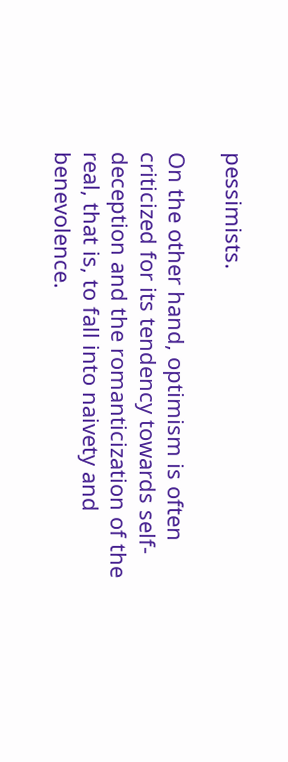pessimists.

On the other hand, optimism is often criticized for its tendency towards self-deception and the romanticization of the real, that is, to fall into naivety and benevolence.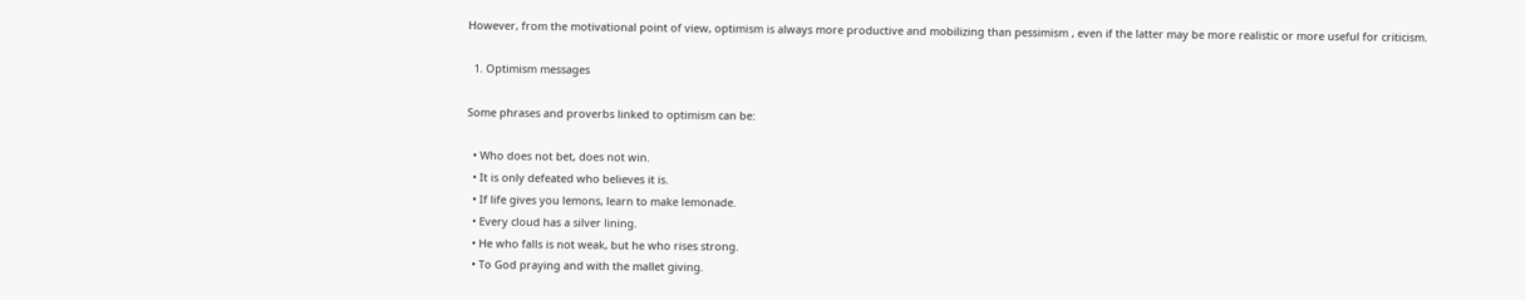However, from the motivational point of view, optimism is always more productive and mobilizing than pessimism , even if the latter may be more realistic or more useful for criticism.

  1. Optimism messages

Some phrases and proverbs linked to optimism can be:

  • Who does not bet, does not win.
  • It is only defeated who believes it is.
  • If life gives you lemons, learn to make lemonade.
  • Every cloud has a silver lining.
  • He who falls is not weak, but he who rises strong.
  • To God praying and with the mallet giving.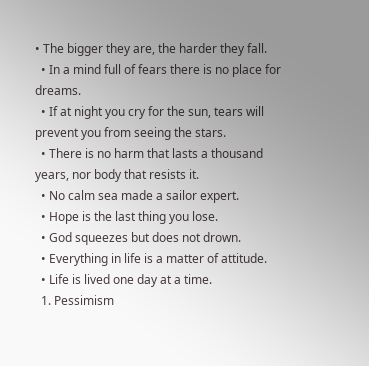• The bigger they are, the harder they fall.
  • In a mind full of fears there is no place for dreams.
  • If at night you cry for the sun, tears will prevent you from seeing the stars.
  • There is no harm that lasts a thousand years, nor body that resists it.
  • No calm sea made a sailor expert.
  • Hope is the last thing you lose.
  • God squeezes but does not drown.
  • Everything in life is a matter of attitude.
  • Life is lived one day at a time.
  1. Pessimism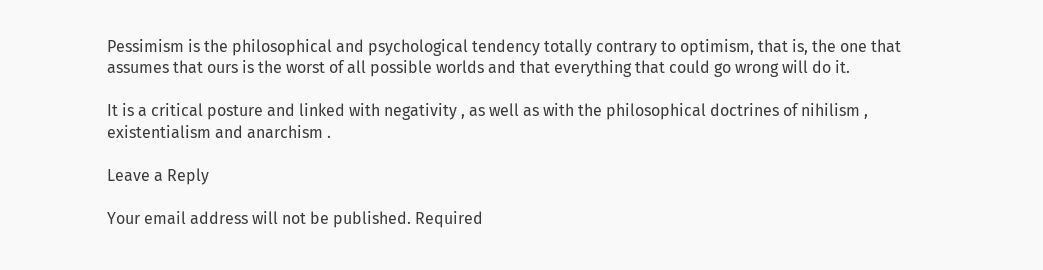Pessimism is the philosophical and psychological tendency totally contrary to optimism, that is, the one that assumes that ours is the worst of all possible worlds and that everything that could go wrong will do it.

It is a critical posture and linked with negativity , as well as with the philosophical doctrines of nihilism , existentialism and anarchism .

Leave a Reply

Your email address will not be published. Required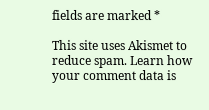fields are marked *

This site uses Akismet to reduce spam. Learn how your comment data is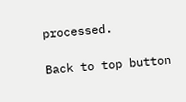processed.

Back to top button